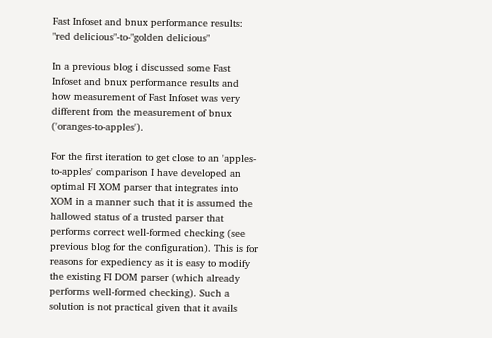Fast Infoset and bnux performance results: "red delicious"-to-"golden delicious"

In a previous blog i discussed some Fast Infoset and bnux performance results and how measurement of Fast Infoset was very different from the measurement of bnux ('oranges-to-apples').

For the first iteration to get close to an 'apples-to-apples' comparison I have developed an optimal FI XOM parser that integrates into XOM in a manner such that it is assumed the hallowed status of a trusted parser that performs correct well-formed checking (see previous blog for the configuration). This is for reasons for expediency as it is easy to modify the existing FI DOM parser (which already performs well-formed checking). Such a solution is not practical given that it avails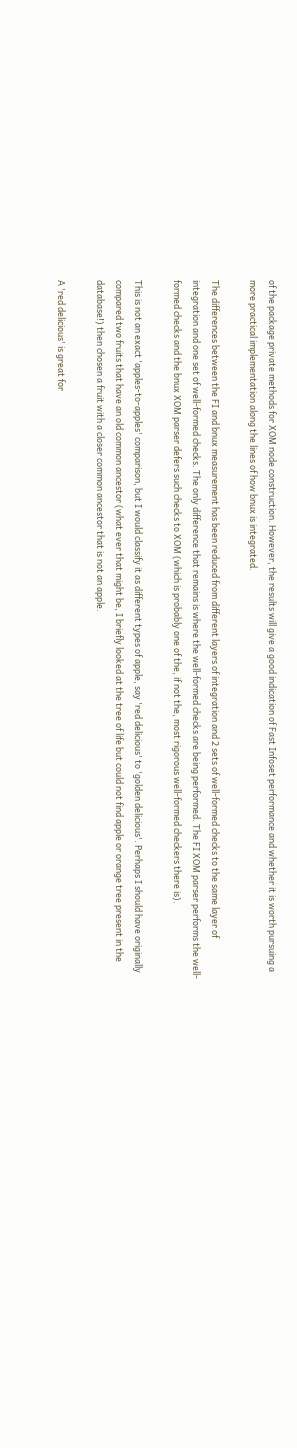of the package private methods for XOM node construction. However, the results will give a good indication of Fast Infoset performance and whether it is worth pursuing a more practical implementation along the lines of how bnux is integrated.

The differences between the FI and bnux measurement has been reduced from different layers of integration and 2 sets of well-formed checks to the same layer of integration and one set of well-formed checks. The only difference that remains is where the well-formed checks are being performed. The FI XOM parser performs the well-formed checks and the bnux XOM parser defers such checks to XOM (which is probably one of the, if not the, most rigorous well-formed checkers there is).

This is not an exact 'apples-to-apples' comparison, but I would classify it as different types of apple, say 'red delicious' to 'golden delicious'. Perhaps I should have originally compared two fruits that have an old common ancestor (what ever that might be, I briefly looked at the tree of life but could not find apple or orange tree present in the database!) then chosen a fruit with a closer common ancestor that is not an apple.

A 'red delicious' is great for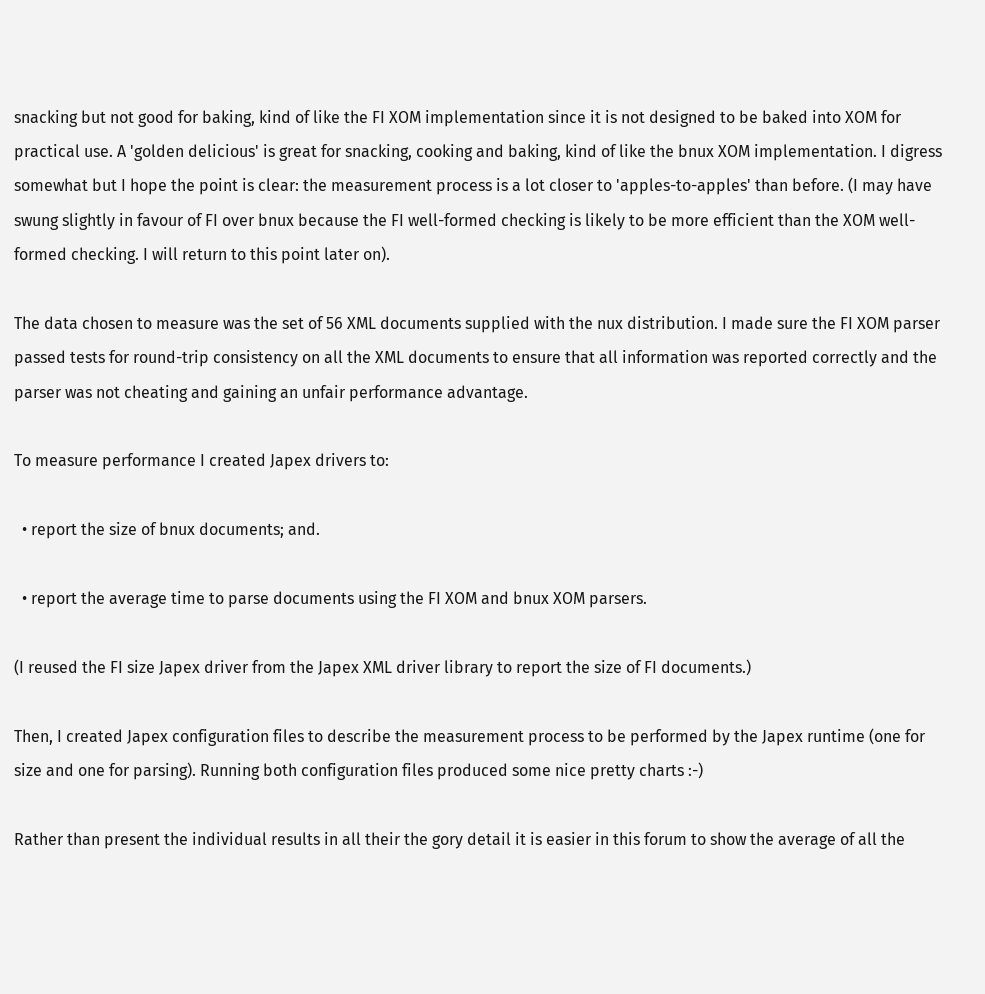snacking but not good for baking, kind of like the FI XOM implementation since it is not designed to be baked into XOM for practical use. A 'golden delicious' is great for snacking, cooking and baking, kind of like the bnux XOM implementation. I digress somewhat but I hope the point is clear: the measurement process is a lot closer to 'apples-to-apples' than before. (I may have swung slightly in favour of FI over bnux because the FI well-formed checking is likely to be more efficient than the XOM well-formed checking. I will return to this point later on).

The data chosen to measure was the set of 56 XML documents supplied with the nux distribution. I made sure the FI XOM parser passed tests for round-trip consistency on all the XML documents to ensure that all information was reported correctly and the parser was not cheating and gaining an unfair performance advantage.

To measure performance I created Japex drivers to:

  • report the size of bnux documents; and.

  • report the average time to parse documents using the FI XOM and bnux XOM parsers.

(I reused the FI size Japex driver from the Japex XML driver library to report the size of FI documents.)

Then, I created Japex configuration files to describe the measurement process to be performed by the Japex runtime (one for size and one for parsing). Running both configuration files produced some nice pretty charts :-)

Rather than present the individual results in all their the gory detail it is easier in this forum to show the average of all the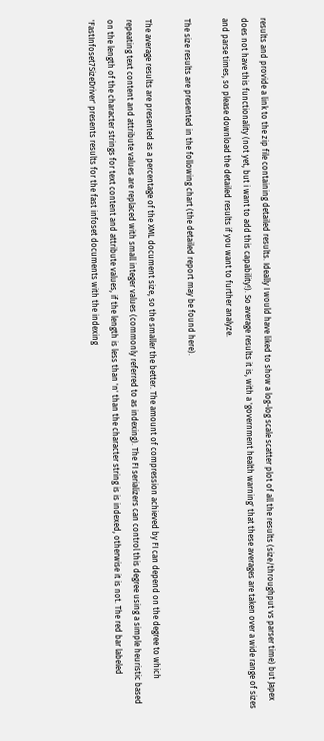results and provide a link to the zip file containing detailed results. Ideally I would have liked to show a log-log scale scatter plot of all the results (size/throughput vs parser time) but Japex does not have this functionality (not yet, but i want to add this capability!). So average results it is, with a 'government health warning' that these averages are taken over a wide range of sizes and parse times, so please download the detailed results if you want to further analyze.

The size results are presented in the following chart (the detailed report may be found here).

The average results are presented as a percentage of the XML document size, so the smaller the better. The amount of compression achieved by FI can depend on the degree to which repeating text content and attribute values are replaced with small integer values (commonly referred to as indexing). The FI serializers can control this degree using a simple heuristic based on the length of the character strings for text content and attribute values, if the length is less than 'n' than the character string is is indexed, otherwise it is not. The red bar labeled 'FastInfoset7SizeDriver' presents results for the fast infoset documents with the indexing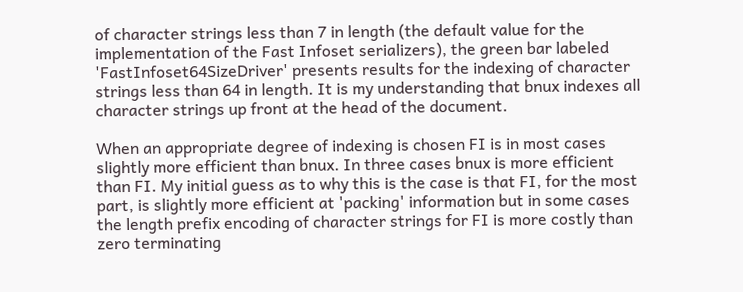of character strings less than 7 in length (the default value for the implementation of the Fast Infoset serializers), the green bar labeled 'FastInfoset64SizeDriver' presents results for the indexing of character strings less than 64 in length. It is my understanding that bnux indexes all character strings up front at the head of the document.

When an appropriate degree of indexing is chosen FI is in most cases slightly more efficient than bnux. In three cases bnux is more efficient than FI. My initial guess as to why this is the case is that FI, for the most part, is slightly more efficient at 'packing' information but in some cases the length prefix encoding of character strings for FI is more costly than zero terminating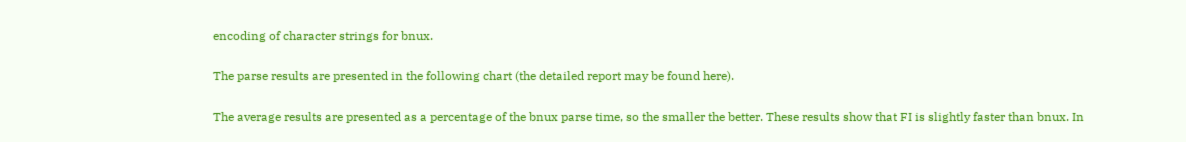encoding of character strings for bnux.

The parse results are presented in the following chart (the detailed report may be found here).

The average results are presented as a percentage of the bnux parse time, so the smaller the better. These results show that FI is slightly faster than bnux. In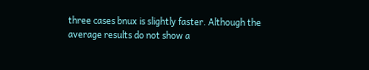three cases bnux is slightly faster. Although the average results do not show a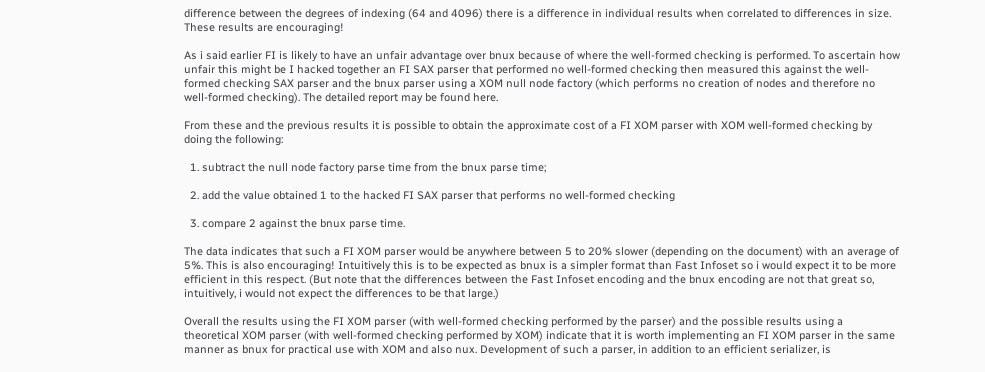difference between the degrees of indexing (64 and 4096) there is a difference in individual results when correlated to differences in size. These results are encouraging!

As i said earlier FI is likely to have an unfair advantage over bnux because of where the well-formed checking is performed. To ascertain how unfair this might be I hacked together an FI SAX parser that performed no well-formed checking then measured this against the well-formed checking SAX parser and the bnux parser using a XOM null node factory (which performs no creation of nodes and therefore no well-formed checking). The detailed report may be found here.

From these and the previous results it is possible to obtain the approximate cost of a FI XOM parser with XOM well-formed checking by doing the following:

  1. subtract the null node factory parse time from the bnux parse time;

  2. add the value obtained 1 to the hacked FI SAX parser that performs no well-formed checking

  3. compare 2 against the bnux parse time.

The data indicates that such a FI XOM parser would be anywhere between 5 to 20% slower (depending on the document) with an average of 5%. This is also encouraging! Intuitively this is to be expected as bnux is a simpler format than Fast Infoset so i would expect it to be more efficient in this respect. (But note that the differences between the Fast Infoset encoding and the bnux encoding are not that great so, intuitively, i would not expect the differences to be that large.)

Overall the results using the FI XOM parser (with well-formed checking performed by the parser) and the possible results using a theoretical XOM parser (with well-formed checking performed by XOM) indicate that it is worth implementing an FI XOM parser in the same manner as bnux for practical use with XOM and also nux. Development of such a parser, in addition to an efficient serializer, is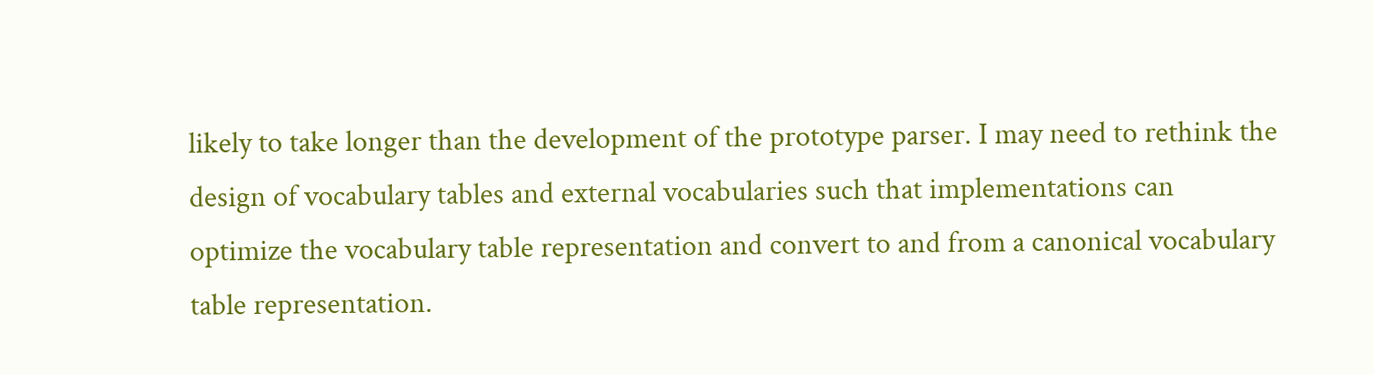likely to take longer than the development of the prototype parser. I may need to rethink the design of vocabulary tables and external vocabularies such that implementations can optimize the vocabulary table representation and convert to and from a canonical vocabulary table representation.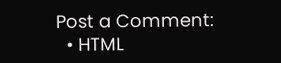Post a Comment:
  • HTML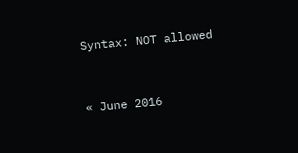Syntax: NOT allowed



« June 2016